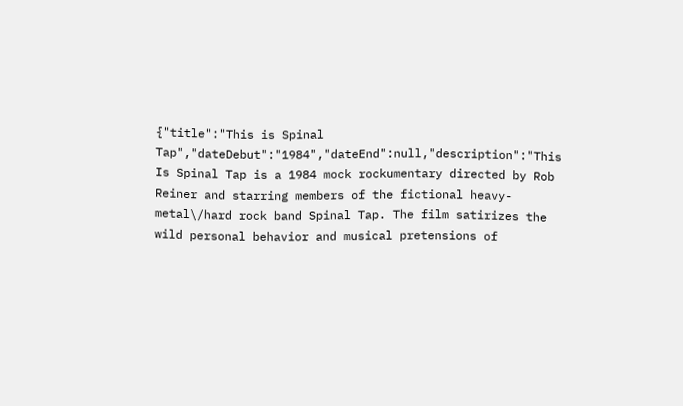{"title":"This is Spinal Tap","dateDebut":"1984","dateEnd":null,"description":"This Is Spinal Tap is a 1984 mock rockumentary directed by Rob Reiner and starring members of the fictional heavy-metal\/hard rock band Spinal Tap. The film satirizes the wild personal behavior and musical pretensions of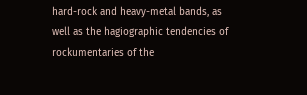hard-rock and heavy-metal bands, as well as the hagiographic tendencies of rockumentaries of the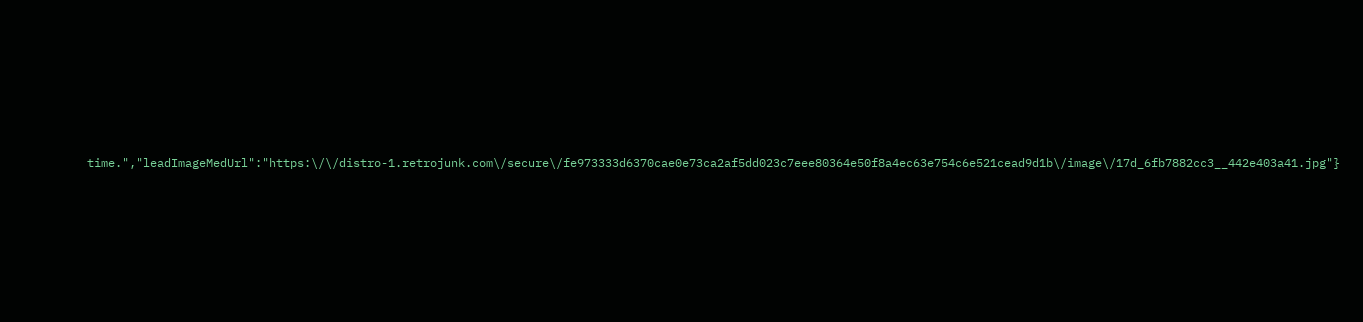time.","leadImageMedUrl":"https:\/\/distro-1.retrojunk.com\/secure\/fe973333d6370cae0e73ca2af5dd023c7eee80364e50f8a4ec63e754c6e521cead9d1b\/image\/17d_6fb7882cc3__442e403a41.jpg"}